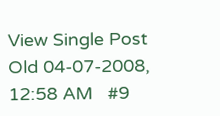View Single Post
Old 04-07-2008, 12:58 AM   #9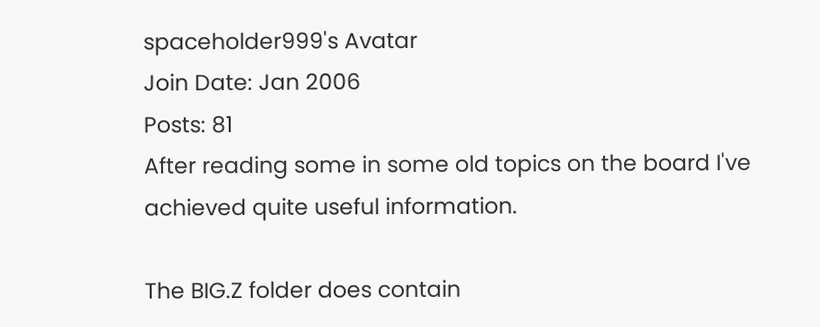spaceholder999's Avatar
Join Date: Jan 2006
Posts: 81
After reading some in some old topics on the board I've achieved quite useful information.

The BIG.Z folder does contain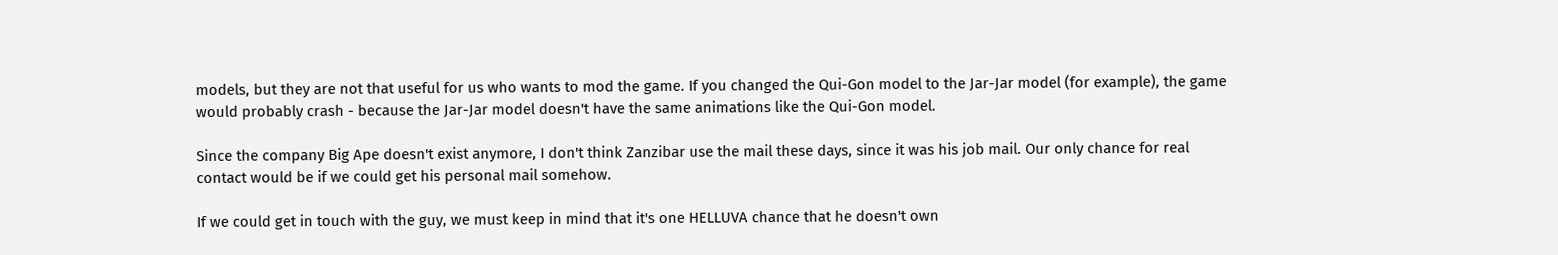models, but they are not that useful for us who wants to mod the game. If you changed the Qui-Gon model to the Jar-Jar model (for example), the game would probably crash - because the Jar-Jar model doesn't have the same animations like the Qui-Gon model.

Since the company Big Ape doesn't exist anymore, I don't think Zanzibar use the mail these days, since it was his job mail. Our only chance for real contact would be if we could get his personal mail somehow.

If we could get in touch with the guy, we must keep in mind that it's one HELLUVA chance that he doesn't own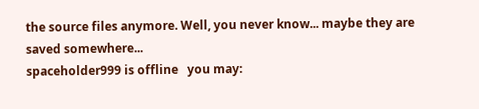the source files anymore. Well, you never know... maybe they are saved somewhere...
spaceholder999 is offline   you may: